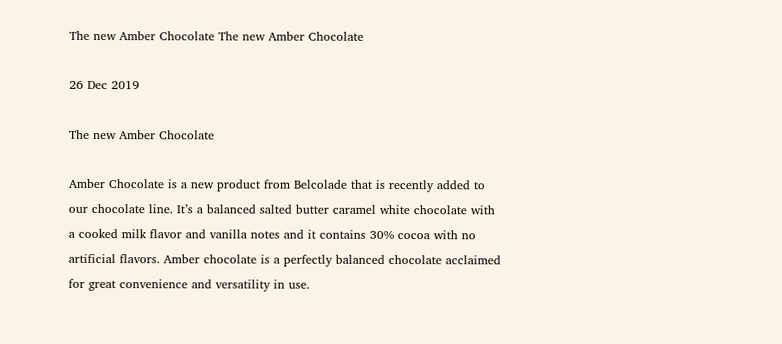The new Amber Chocolate The new Amber Chocolate

26 Dec 2019

The new Amber Chocolate

Amber Chocolate is a new product from Belcolade that is recently added to our chocolate line. It’s a balanced salted butter caramel white chocolate with a cooked milk flavor and vanilla notes and it contains 30% cocoa with no artificial flavors. Amber chocolate is a perfectly balanced chocolate acclaimed for great convenience and versatility in use.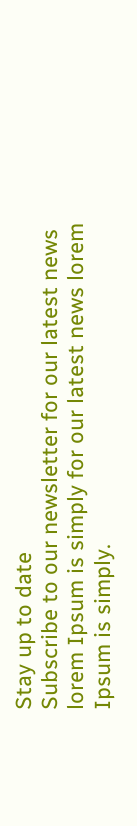Stay up to date
Subscribe to our newsletter for our latest news lorem Ipsum is simply for our latest news lorem Ipsum is simply.